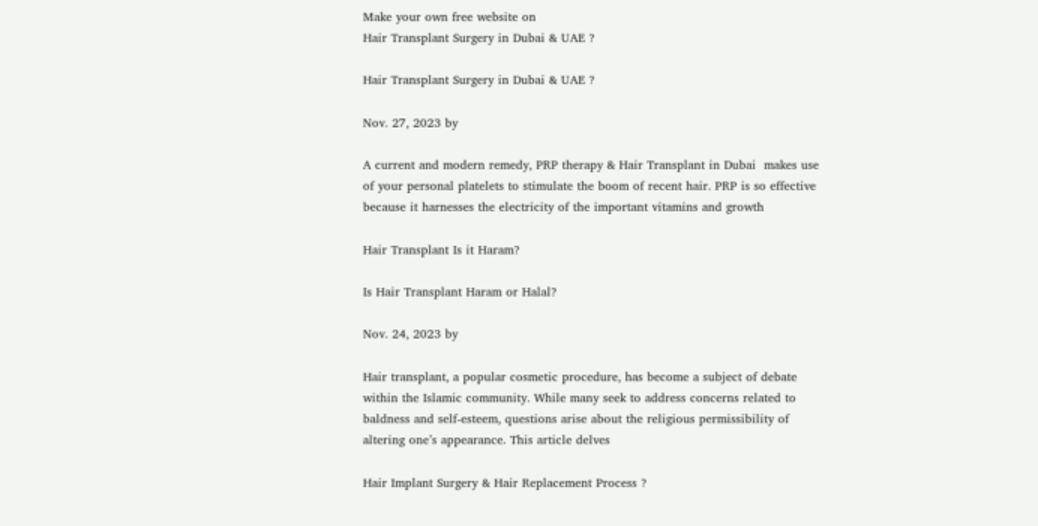Make your own free website on
Hair Transplant Surgery in Dubai & UAE ?

Hair Transplant Surgery in Dubai & UAE ?

Nov. 27, 2023 by

A current and modern remedy, PRP therapy & Hair Transplant in Dubai  makes use of your personal platelets to stimulate the boom of recent hair. PRP is so effective because it harnesses the electricity of the important vitamins and growth

Hair Transplant Is it Haram?

Is Hair Transplant Haram or Halal?

Nov. 24, 2023 by

Hair transplant, a popular cosmetic procedure, has become a subject of debate within the Islamic community. While many seek to address concerns related to baldness and self-esteem, questions arise about the religious permissibility of altering one’s appearance. This article delves

Hair Implant Surgery & Hair Replacement Process ?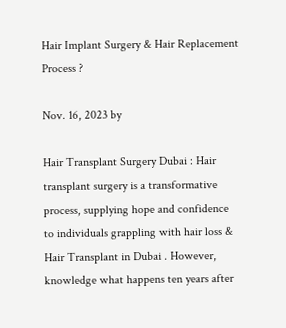Hair Implant Surgery & Hair Replacement Process ?

Nov. 16, 2023 by

Hair Transplant Surgery Dubai : Hair transplant surgery is a transformative process, supplying hope and confidence to individuals grappling with hair loss & Hair Transplant in Dubai . However, knowledge what happens ten years after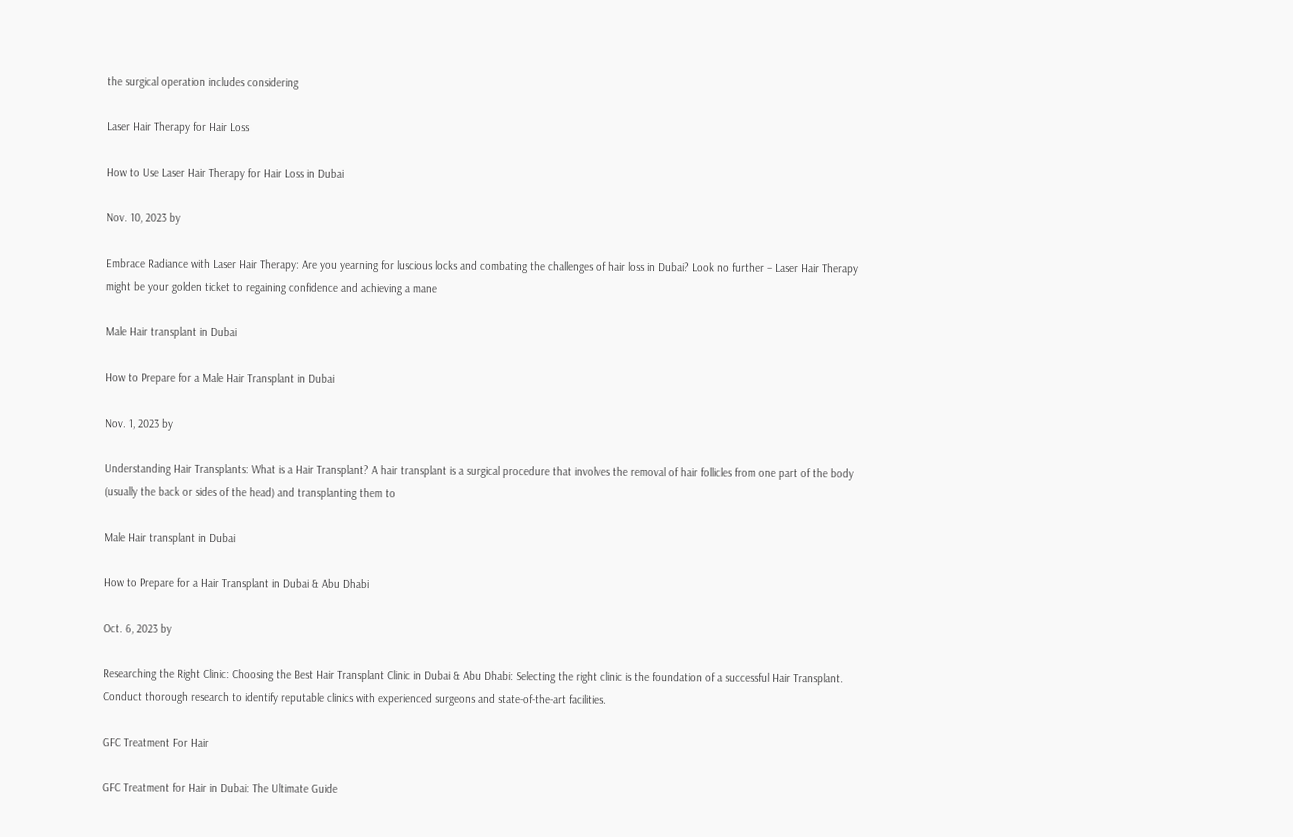the surgical operation includes considering

Laser Hair Therapy for Hair Loss

How to Use Laser Hair Therapy for Hair Loss in Dubai

Nov. 10, 2023 by

Embrace Radiance with Laser Hair Therapy: Are you yearning for luscious locks and combating the challenges of hair loss in Dubai? Look no further – Laser Hair Therapy might be your golden ticket to regaining confidence and achieving a mane

Male Hair transplant in Dubai

How to Prepare for a Male Hair Transplant in Dubai

Nov. 1, 2023 by

Understanding Hair Transplants: What is a Hair Transplant? A hair transplant is a surgical procedure that involves the removal of hair follicles from one part of the body (usually the back or sides of the head) and transplanting them to

Male Hair transplant in Dubai

How to Prepare for a Hair Transplant in Dubai & Abu Dhabi

Oct. 6, 2023 by

Researching the Right Clinic: Choosing the Best Hair Transplant Clinic in Dubai & Abu Dhabi: Selecting the right clinic is the foundation of a successful Hair Transplant. Conduct thorough research to identify reputable clinics with experienced surgeons and state-of-the-art facilities.

GFC Treatment For Hair

GFC Treatment for Hair in Dubai: The Ultimate Guide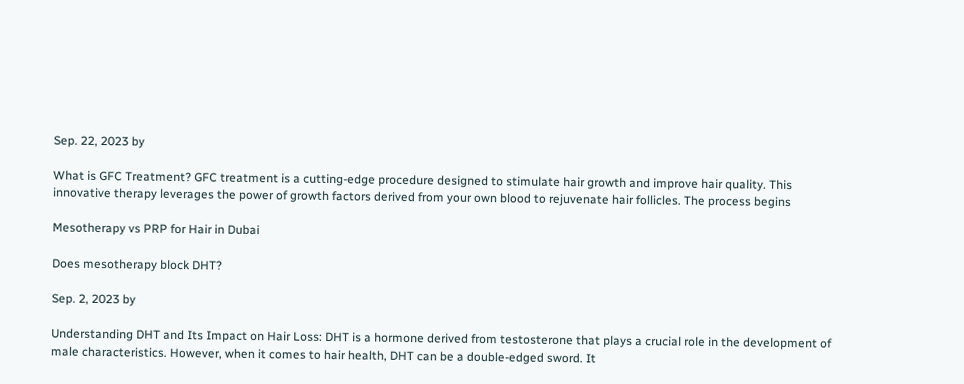Sep. 22, 2023 by

What is GFC Treatment? GFC treatment is a cutting-edge procedure designed to stimulate hair growth and improve hair quality. This innovative therapy leverages the power of growth factors derived from your own blood to rejuvenate hair follicles. The process begins

Mesotherapy vs PRP for Hair in Dubai

Does mesotherapy block DHT?

Sep. 2, 2023 by

Understanding DHT and Its Impact on Hair Loss: DHT is a hormone derived from testosterone that plays a crucial role in the development of male characteristics. However, when it comes to hair health, DHT can be a double-edged sword. It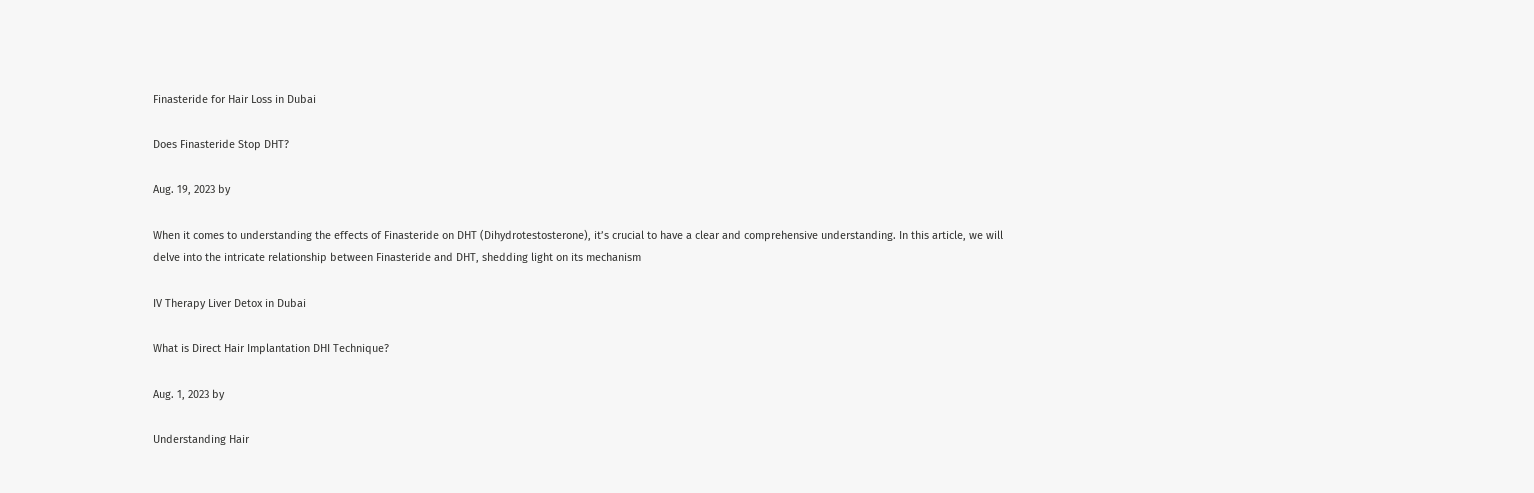Finasteride for Hair Loss in Dubai

Does Finasteride Stop DHT?

Aug. 19, 2023 by

When it comes to understanding the effects of Finasteride on DHT (Dihydrotestosterone), it’s crucial to have a clear and comprehensive understanding. In this article, we will delve into the intricate relationship between Finasteride and DHT, shedding light on its mechanism

IV Therapy Liver Detox in Dubai

What is Direct Hair Implantation DHI Technique?

Aug. 1, 2023 by

Understanding Hair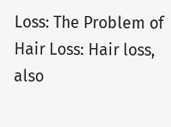Loss: The Problem of Hair Loss: Hair loss, also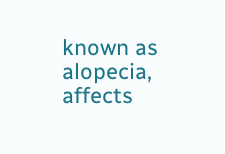known as alopecia, affects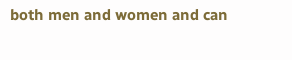both men and women and can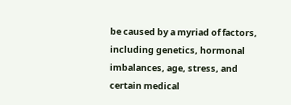be caused by a myriad of factors, including genetics, hormonal imbalances, age, stress, and certain medical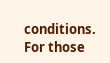conditions. For those